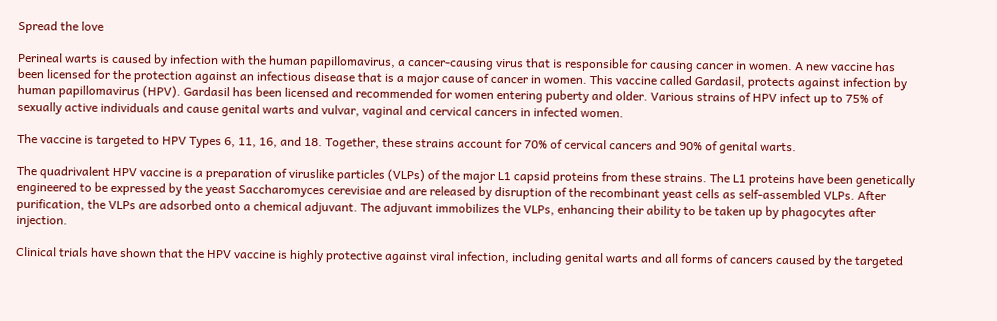Spread the love

Perineal warts is caused by infection with the human papillomavirus, a cancer-causing virus that is responsible for causing cancer in women. A new vaccine has been licensed for the protection against an infectious disease that is a major cause of cancer in women. This vaccine called Gardasil, protects against infection by human papillomavirus (HPV). Gardasil has been licensed and recommended for women entering puberty and older. Various strains of HPV infect up to 75% of sexually active individuals and cause genital warts and vulvar, vaginal and cervical cancers in infected women.

The vaccine is targeted to HPV Types 6, 11, 16, and 18. Together, these strains account for 70% of cervical cancers and 90% of genital warts.

The quadrivalent HPV vaccine is a preparation of viruslike particles (VLPs) of the major L1 capsid proteins from these strains. The L1 proteins have been genetically engineered to be expressed by the yeast Saccharomyces cerevisiae and are released by disruption of the recombinant yeast cells as self-assembled VLPs. After purification, the VLPs are adsorbed onto a chemical adjuvant. The adjuvant immobilizes the VLPs, enhancing their ability to be taken up by phagocytes after injection.

Clinical trials have shown that the HPV vaccine is highly protective against viral infection, including genital warts and all forms of cancers caused by the targeted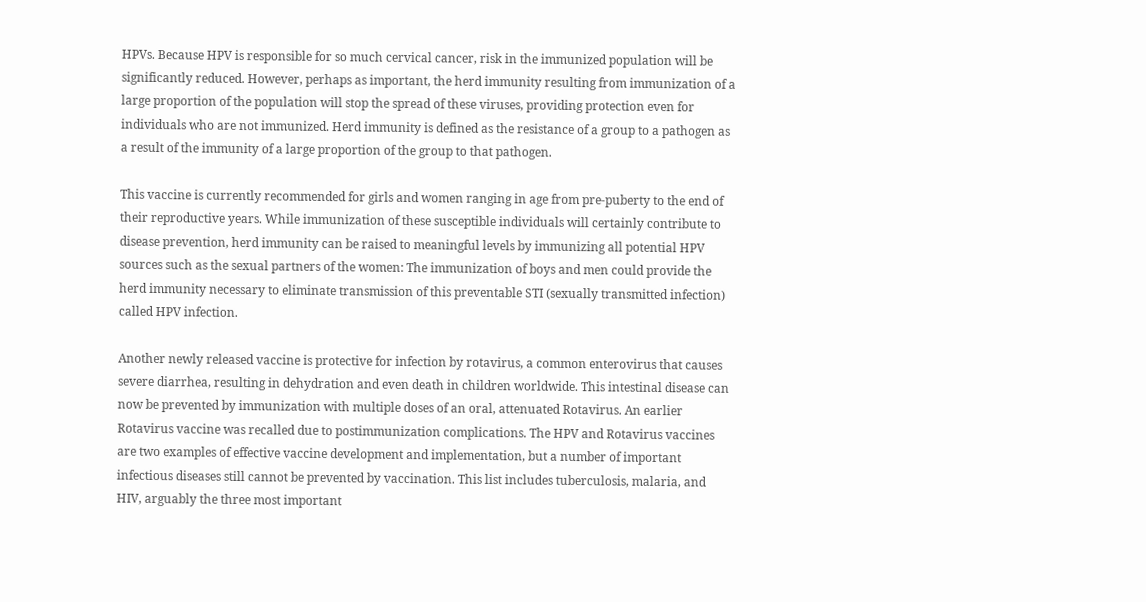HPVs. Because HPV is responsible for so much cervical cancer, risk in the immunized population will be significantly reduced. However, perhaps as important, the herd immunity resulting from immunization of a large proportion of the population will stop the spread of these viruses, providing protection even for individuals who are not immunized. Herd immunity is defined as the resistance of a group to a pathogen as a result of the immunity of a large proportion of the group to that pathogen.

This vaccine is currently recommended for girls and women ranging in age from pre-puberty to the end of their reproductive years. While immunization of these susceptible individuals will certainly contribute to disease prevention, herd immunity can be raised to meaningful levels by immunizing all potential HPV sources such as the sexual partners of the women: The immunization of boys and men could provide the herd immunity necessary to eliminate transmission of this preventable STI (sexually transmitted infection) called HPV infection.

Another newly released vaccine is protective for infection by rotavirus, a common enterovirus that causes severe diarrhea, resulting in dehydration and even death in children worldwide. This intestinal disease can now be prevented by immunization with multiple doses of an oral, attenuated Rotavirus. An earlier Rotavirus vaccine was recalled due to postimmunization complications. The HPV and Rotavirus vaccines are two examples of effective vaccine development and implementation, but a number of important infectious diseases still cannot be prevented by vaccination. This list includes tuberculosis, malaria, and HIV, arguably the three most important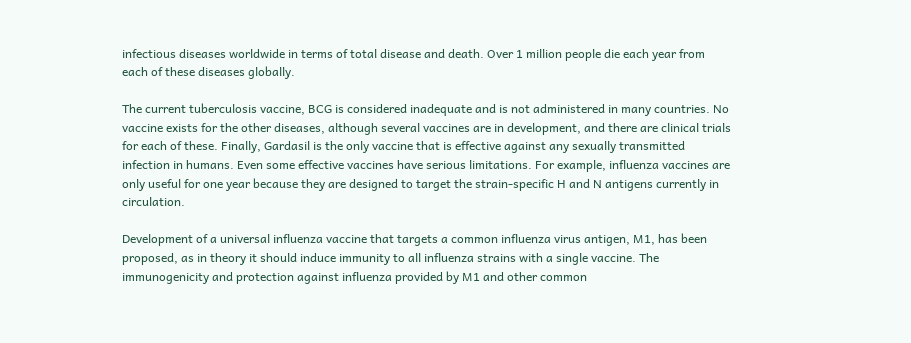infectious diseases worldwide in terms of total disease and death. Over 1 million people die each year from each of these diseases globally.

The current tuberculosis vaccine, BCG is considered inadequate and is not administered in many countries. No vaccine exists for the other diseases, although several vaccines are in development, and there are clinical trials for each of these. Finally, Gardasil is the only vaccine that is effective against any sexually transmitted infection in humans. Even some effective vaccines have serious limitations. For example, influenza vaccines are only useful for one year because they are designed to target the strain-specific H and N antigens currently in circulation.

Development of a universal influenza vaccine that targets a common influenza virus antigen, M1, has been proposed, as in theory it should induce immunity to all influenza strains with a single vaccine. The immunogenicity and protection against influenza provided by M1 and other common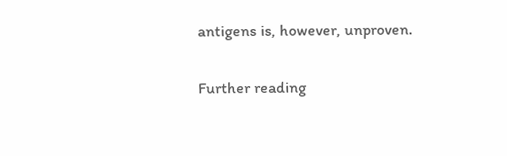antigens is, however, unproven.

Further reading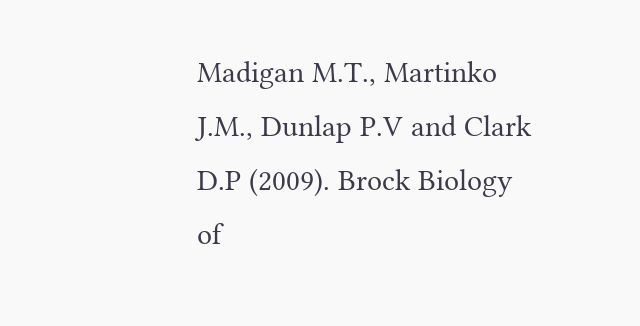Madigan M.T., Martinko J.M., Dunlap P.V and Clark D.P (2009). Brock Biology of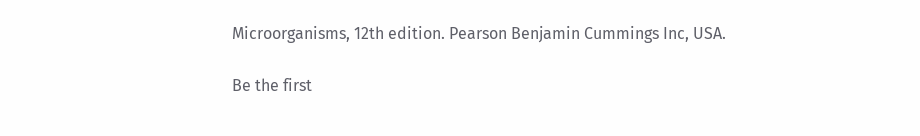Microorganisms, 12th edition. Pearson Benjamin Cummings Inc, USA.

Be the first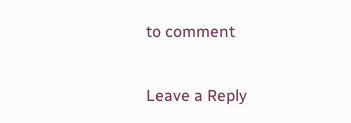to comment

Leave a Reply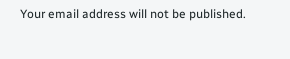Your email address will not be published.